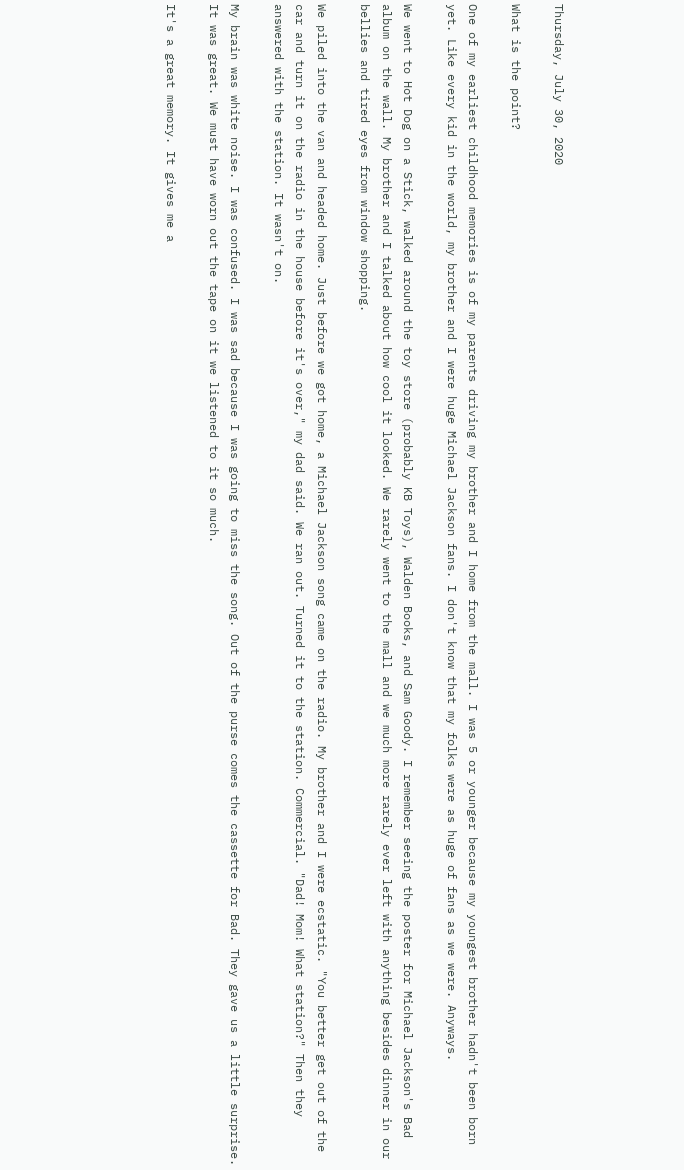Thursday, July 30, 2020

What is the point?

One of my earliest childhood memories is of my parents driving my brother and I home from the mall. I was 5 or younger because my youngest brother hadn't been born yet. Like every kid in the world, my brother and I were huge Michael Jackson fans. I don't know that my folks were as huge of fans as we were. Anyways.

We went to Hot Dog on a Stick, walked around the toy store (probably KB Toys), Walden Books, and Sam Goody. I remember seeing the poster for Michael Jackson's Bad album on the wall. My brother and I talked about how cool it looked. We rarely went to the mall and we much more rarely ever left with anything besides dinner in our bellies and tired eyes from window shopping.

We piled into the van and headed home. Just before we got home, a Michael Jackson song came on the radio. My brother and I were ecstatic. "You better get out of the car and turn it on the radio in the house before it's over," my dad said. We ran out. Turned it to the station. Commercial. "Dad! Mom! What station?" Then they answered with the station. It wasn't on.

My brain was white noise. I was confused. I was sad because I was going to miss the song. Out of the purse comes the cassette for Bad. They gave us a little surprise. It was great. We must have worn out the tape on it we listened to it so much.

It's a great memory. It gives me a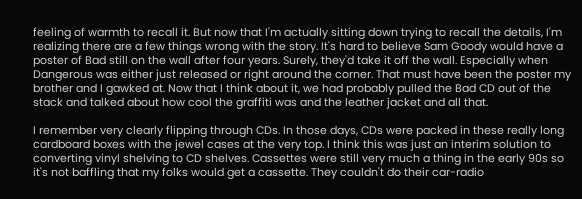feeling of warmth to recall it. But now that I'm actually sitting down trying to recall the details, I'm realizing there are a few things wrong with the story. It's hard to believe Sam Goody would have a poster of Bad still on the wall after four years. Surely, they'd take it off the wall. Especially when Dangerous was either just released or right around the corner. That must have been the poster my brother and I gawked at. Now that I think about it, we had probably pulled the Bad CD out of the stack and talked about how cool the graffiti was and the leather jacket and all that.

I remember very clearly flipping through CDs. In those days, CDs were packed in these really long cardboard boxes with the jewel cases at the very top. I think this was just an interim solution to converting vinyl shelving to CD shelves. Cassettes were still very much a thing in the early 90s so it's not baffling that my folks would get a cassette. They couldn't do their car-radio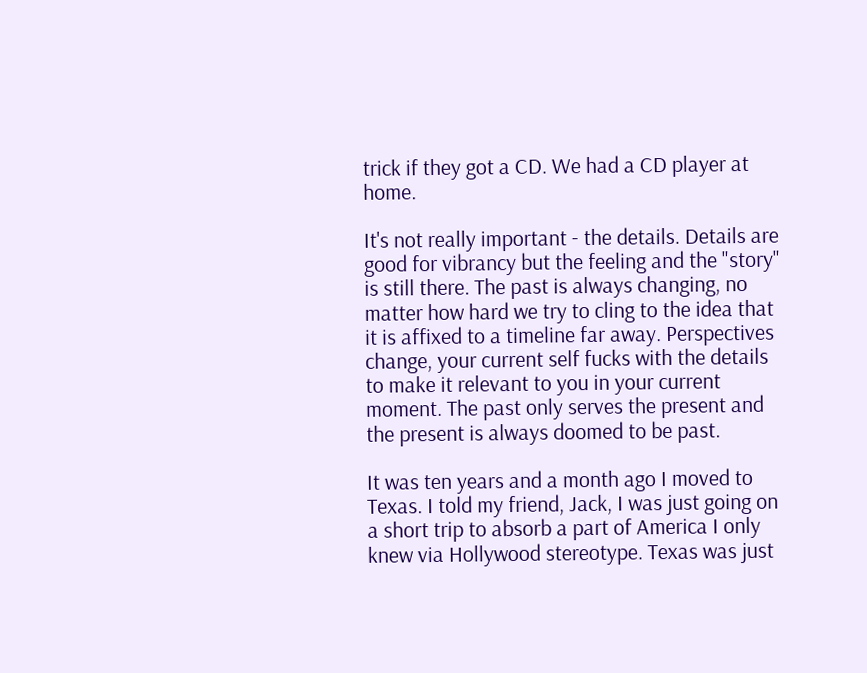trick if they got a CD. We had a CD player at home.

It's not really important - the details. Details are good for vibrancy but the feeling and the "story" is still there. The past is always changing, no matter how hard we try to cling to the idea that it is affixed to a timeline far away. Perspectives change, your current self fucks with the details to make it relevant to you in your current moment. The past only serves the present and the present is always doomed to be past.

It was ten years and a month ago I moved to Texas. I told my friend, Jack, I was just going on a short trip to absorb a part of America I only knew via Hollywood stereotype. Texas was just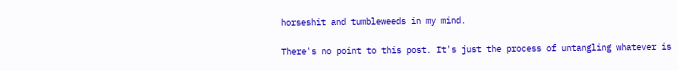horseshit and tumbleweeds in my mind.

There's no point to this post. It's just the process of untangling whatever is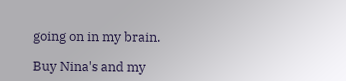going on in my brain.

Buy Nina's and my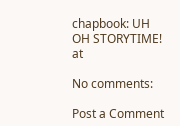chapbook: UH OH STORYTIME! at

No comments:

Post a Comment